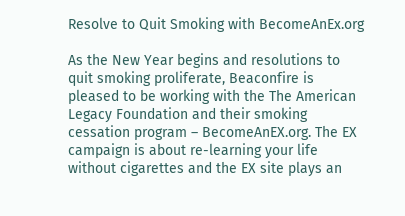Resolve to Quit Smoking with BecomeAnEx.org

As the New Year begins and resolutions to quit smoking proliferate, Beaconfire is pleased to be working with the The American Legacy Foundation and their smoking cessation program – BecomeAnEX.org. The EX campaign is about re-learning your life without cigarettes and the EX site plays an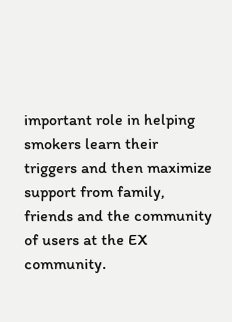important role in helping smokers learn their triggers and then maximize support from family, friends and the community of users at the EX community.